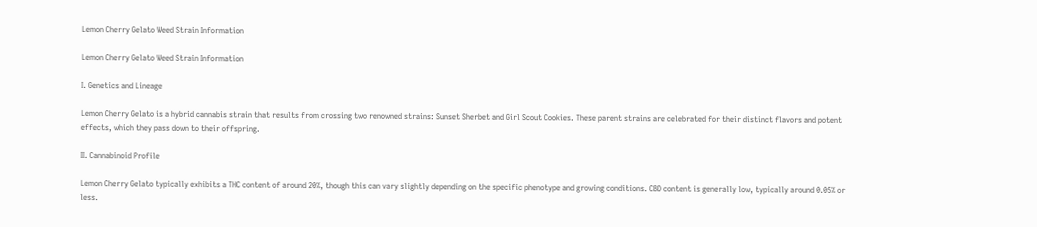Lemon Cherry Gelato Weed Strain Information

Lemon Cherry Gelato Weed Strain Information

I. Genetics and Lineage

Lemon Cherry Gelato is a hybrid cannabis strain that results from crossing two renowned strains: Sunset Sherbet and Girl Scout Cookies. These parent strains are celebrated for their distinct flavors and potent effects, which they pass down to their offspring.

II. Cannabinoid Profile

Lemon Cherry Gelato typically exhibits a THC content of around 20%, though this can vary slightly depending on the specific phenotype and growing conditions. CBD content is generally low, typically around 0.05% or less.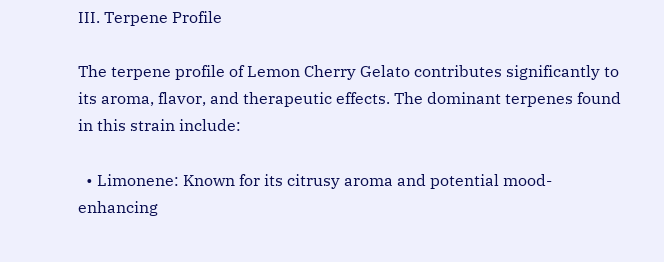III. Terpene Profile

The terpene profile of Lemon Cherry Gelato contributes significantly to its aroma, flavor, and therapeutic effects. The dominant terpenes found in this strain include:

  • Limonene: Known for its citrusy aroma and potential mood-enhancing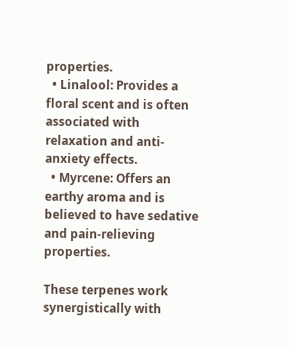properties.
  • Linalool: Provides a floral scent and is often associated with relaxation and anti-anxiety effects.
  • Myrcene: Offers an earthy aroma and is believed to have sedative and pain-relieving properties.

These terpenes work synergistically with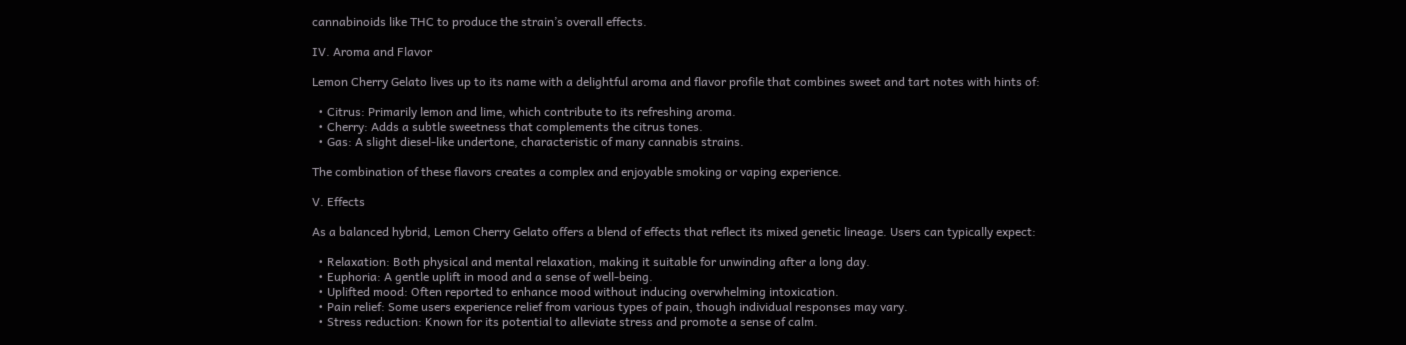cannabinoids like THC to produce the strain’s overall effects.

IV. Aroma and Flavor

Lemon Cherry Gelato lives up to its name with a delightful aroma and flavor profile that combines sweet and tart notes with hints of:

  • Citrus: Primarily lemon and lime, which contribute to its refreshing aroma.
  • Cherry: Adds a subtle sweetness that complements the citrus tones.
  • Gas: A slight diesel-like undertone, characteristic of many cannabis strains.

The combination of these flavors creates a complex and enjoyable smoking or vaping experience.

V. Effects

As a balanced hybrid, Lemon Cherry Gelato offers a blend of effects that reflect its mixed genetic lineage. Users can typically expect:

  • Relaxation: Both physical and mental relaxation, making it suitable for unwinding after a long day.
  • Euphoria: A gentle uplift in mood and a sense of well-being.
  • Uplifted mood: Often reported to enhance mood without inducing overwhelming intoxication.
  • Pain relief: Some users experience relief from various types of pain, though individual responses may vary.
  • Stress reduction: Known for its potential to alleviate stress and promote a sense of calm.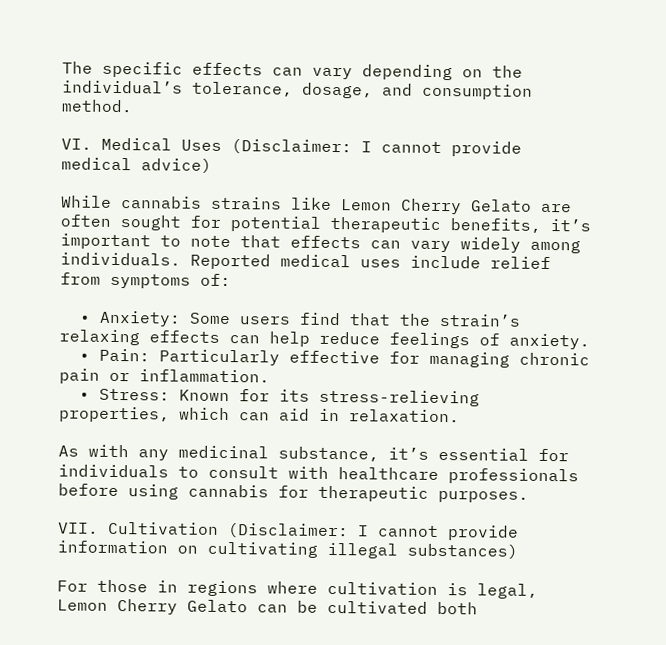The specific effects can vary depending on the individual’s tolerance, dosage, and consumption method.

VI. Medical Uses (Disclaimer: I cannot provide medical advice)

While cannabis strains like Lemon Cherry Gelato are often sought for potential therapeutic benefits, it’s important to note that effects can vary widely among individuals. Reported medical uses include relief from symptoms of:

  • Anxiety: Some users find that the strain’s relaxing effects can help reduce feelings of anxiety.
  • Pain: Particularly effective for managing chronic pain or inflammation.
  • Stress: Known for its stress-relieving properties, which can aid in relaxation.

As with any medicinal substance, it’s essential for individuals to consult with healthcare professionals before using cannabis for therapeutic purposes.

VII. Cultivation (Disclaimer: I cannot provide information on cultivating illegal substances)

For those in regions where cultivation is legal, Lemon Cherry Gelato can be cultivated both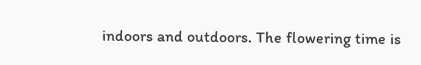indoors and outdoors. The flowering time is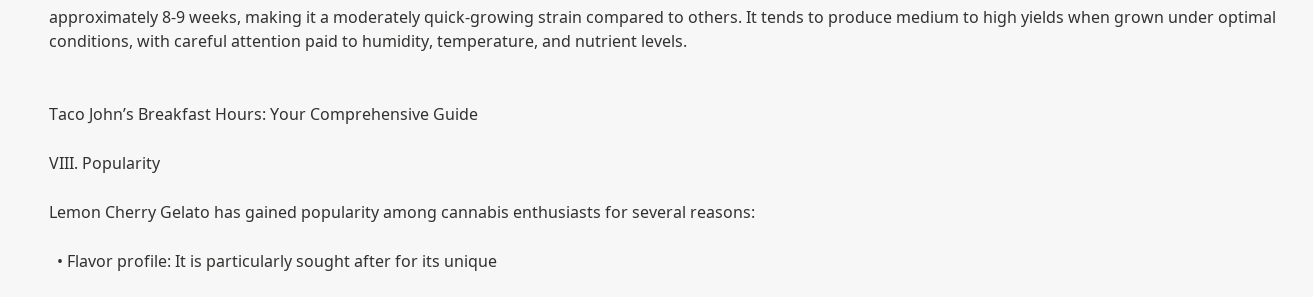approximately 8-9 weeks, making it a moderately quick-growing strain compared to others. It tends to produce medium to high yields when grown under optimal conditions, with careful attention paid to humidity, temperature, and nutrient levels.


Taco John’s Breakfast Hours: Your Comprehensive Guide

VIII. Popularity

Lemon Cherry Gelato has gained popularity among cannabis enthusiasts for several reasons:

  • Flavor profile: It is particularly sought after for its unique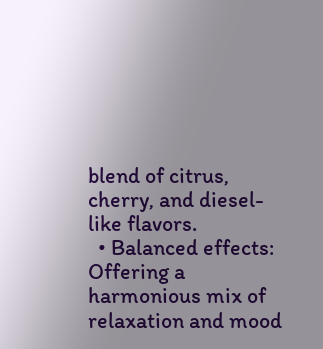blend of citrus, cherry, and diesel-like flavors.
  • Balanced effects: Offering a harmonious mix of relaxation and mood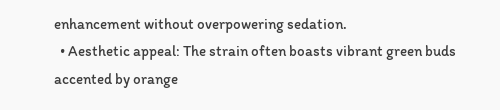enhancement without overpowering sedation.
  • Aesthetic appeal: The strain often boasts vibrant green buds accented by orange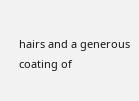hairs and a generous coating of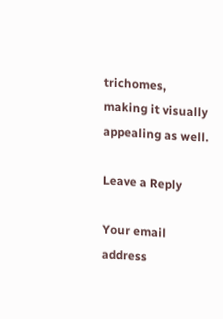trichomes, making it visually appealing as well.

Leave a Reply

Your email address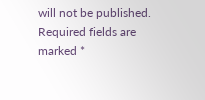will not be published. Required fields are marked *